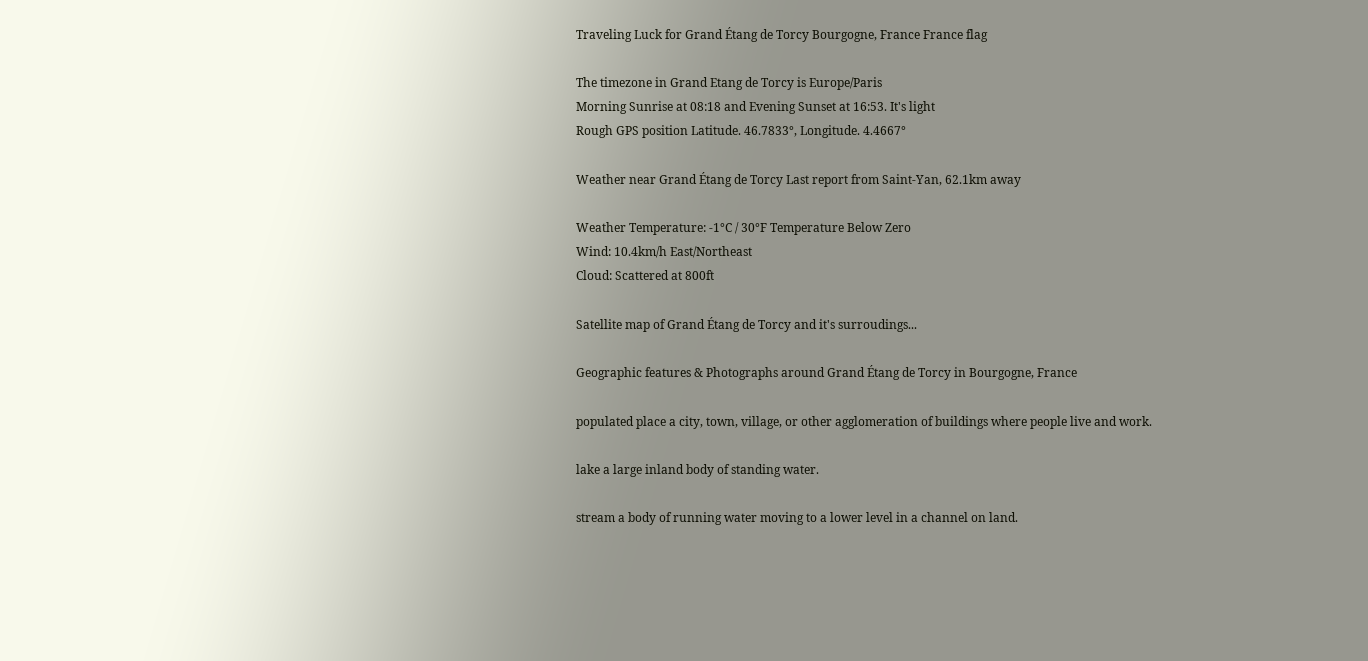Traveling Luck for Grand Étang de Torcy Bourgogne, France France flag

The timezone in Grand Etang de Torcy is Europe/Paris
Morning Sunrise at 08:18 and Evening Sunset at 16:53. It's light
Rough GPS position Latitude. 46.7833°, Longitude. 4.4667°

Weather near Grand Étang de Torcy Last report from Saint-Yan, 62.1km away

Weather Temperature: -1°C / 30°F Temperature Below Zero
Wind: 10.4km/h East/Northeast
Cloud: Scattered at 800ft

Satellite map of Grand Étang de Torcy and it's surroudings...

Geographic features & Photographs around Grand Étang de Torcy in Bourgogne, France

populated place a city, town, village, or other agglomeration of buildings where people live and work.

lake a large inland body of standing water.

stream a body of running water moving to a lower level in a channel on land.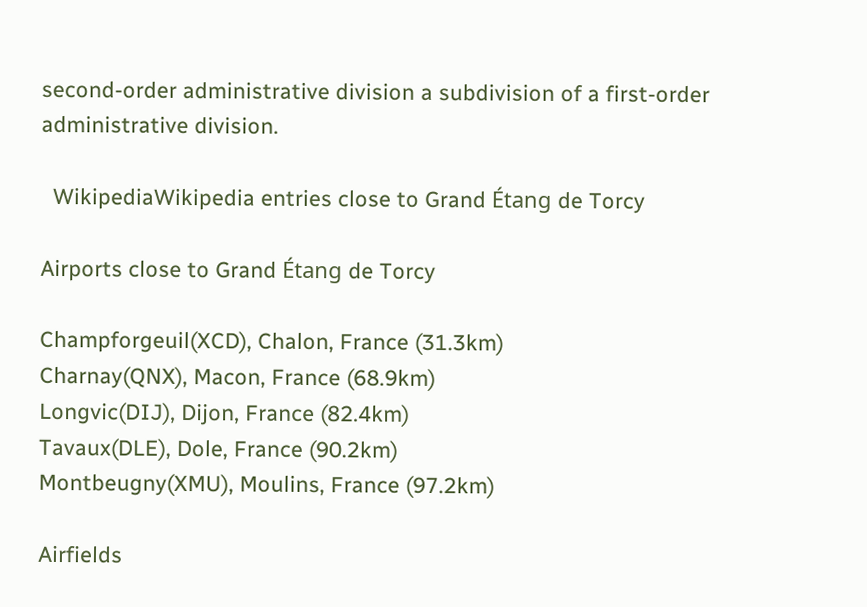second-order administrative division a subdivision of a first-order administrative division.

  WikipediaWikipedia entries close to Grand Étang de Torcy

Airports close to Grand Étang de Torcy

Champforgeuil(XCD), Chalon, France (31.3km)
Charnay(QNX), Macon, France (68.9km)
Longvic(DIJ), Dijon, France (82.4km)
Tavaux(DLE), Dole, France (90.2km)
Montbeugny(XMU), Moulins, France (97.2km)

Airfields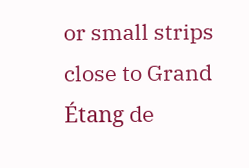or small strips close to Grand Étang de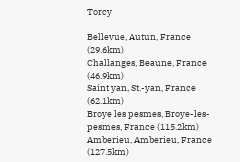Torcy

Bellevue, Autun, France (29.6km)
Challanges, Beaune, France (46.9km)
Saint yan, St.-yan, France (62.1km)
Broye les pesmes, Broye-les-pesmes, France (115.2km)
Amberieu, Amberieu, France (127.5km)